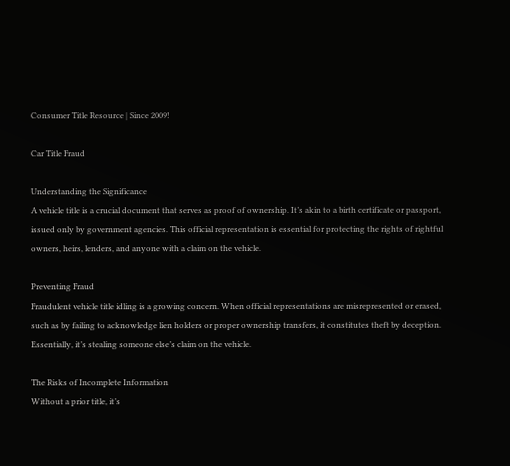Consumer Title Resource | Since 2009!

Car Title Fraud

Understanding the Significance
A vehicle title is a crucial document that serves as proof of ownership. It’s akin to a birth certificate or passport, issued only by government agencies. This official representation is essential for protecting the rights of rightful owners, heirs, lenders, and anyone with a claim on the vehicle.

Preventing Fraud
Fraudulent vehicle title idling is a growing concern. When official representations are misrepresented or erased, such as by failing to acknowledge lien holders or proper ownership transfers, it constitutes theft by deception. Essentially, it’s stealing someone else’s claim on the vehicle.

The Risks of Incomplete Information
Without a prior title, it’s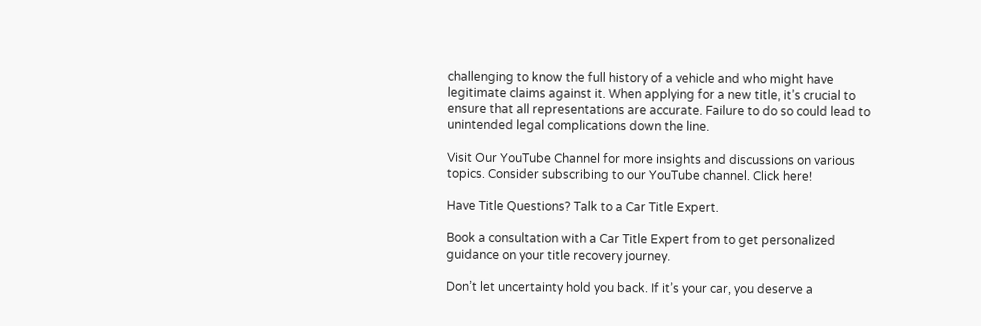challenging to know the full history of a vehicle and who might have legitimate claims against it. When applying for a new title, it’s crucial to ensure that all representations are accurate. Failure to do so could lead to unintended legal complications down the line.

Visit Our YouTube Channel for more insights and discussions on various topics. Consider subscribing to our YouTube channel. Click here!

Have Title Questions? Talk to a Car Title Expert.

Book a consultation with a Car Title Expert from to get personalized guidance on your title recovery journey.

Don’t let uncertainty hold you back. If it’s your car, you deserve a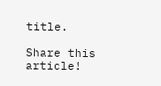title.

Share this article!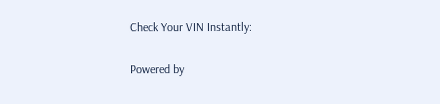Check Your VIN Instantly:

Powered by